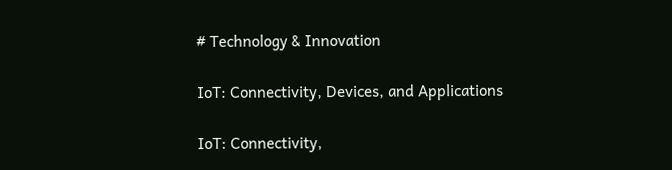# Technology & Innovation

IoT: Connectivity, Devices, and Applications

IoT: Connectivity,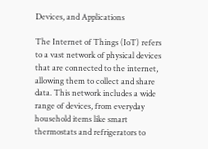Devices, and Applications

The Internet of Things (IoT) refers to a vast network of physical devices that are connected to the internet, allowing them to collect and share data. This network includes a wide range of devices, from everyday household items like smart thermostats and refrigerators to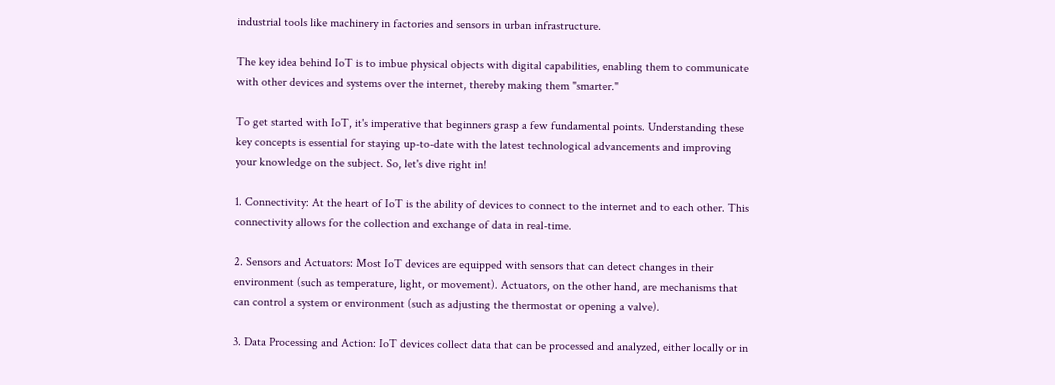industrial tools like machinery in factories and sensors in urban infrastructure.

The key idea behind IoT is to imbue physical objects with digital capabilities, enabling them to communicate with other devices and systems over the internet, thereby making them "smarter."

To get started with IoT, it's imperative that beginners grasp a few fundamental points. Understanding these key concepts is essential for staying up-to-date with the latest technological advancements and improving your knowledge on the subject. So, let's dive right in!

1. Connectivity: At the heart of IoT is the ability of devices to connect to the internet and to each other. This connectivity allows for the collection and exchange of data in real-time.

2. Sensors and Actuators: Most IoT devices are equipped with sensors that can detect changes in their environment (such as temperature, light, or movement). Actuators, on the other hand, are mechanisms that can control a system or environment (such as adjusting the thermostat or opening a valve).

3. Data Processing and Action: IoT devices collect data that can be processed and analyzed, either locally or in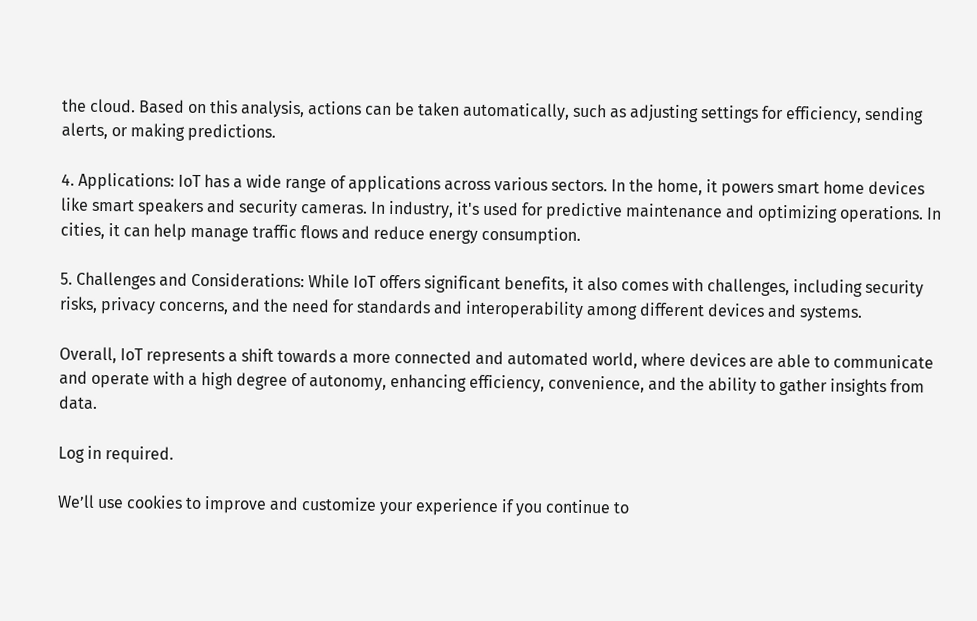the cloud. Based on this analysis, actions can be taken automatically, such as adjusting settings for efficiency, sending alerts, or making predictions.

4. Applications: IoT has a wide range of applications across various sectors. In the home, it powers smart home devices like smart speakers and security cameras. In industry, it's used for predictive maintenance and optimizing operations. In cities, it can help manage traffic flows and reduce energy consumption.

5. Challenges and Considerations: While IoT offers significant benefits, it also comes with challenges, including security risks, privacy concerns, and the need for standards and interoperability among different devices and systems.

Overall, IoT represents a shift towards a more connected and automated world, where devices are able to communicate and operate with a high degree of autonomy, enhancing efficiency, convenience, and the ability to gather insights from data.

Log in required.

We’ll use cookies to improve and customize your experience if you continue to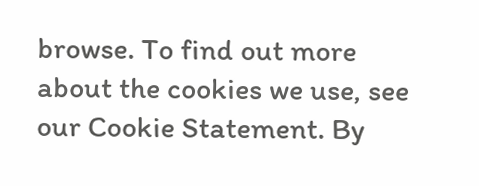browse. To find out more about the cookies we use, see our Cookie Statement. By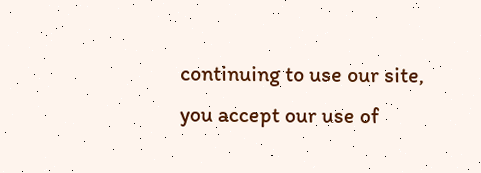continuing to use our site, you accept our use of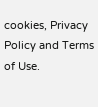cookies, Privacy Policy and Terms of Use.